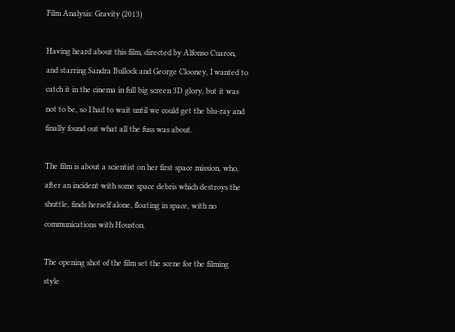Film Analysis: Gravity (2013)

Having heard about this film, directed by Alfonso Cuaron, and starring Sandra Bullock and George Clooney, I wanted to catch it in the cinema in full big screen 3D glory, but it was not to be, so I had to wait until we could get the blu-ray and finally found out what all the fuss was about.

The film is about a scientist on her first space mission, who, after an incident with some space debris which destroys the shuttle, finds herself alone, floating in space, with no communications with Houston.

The opening shot of the film set the scene for the filming style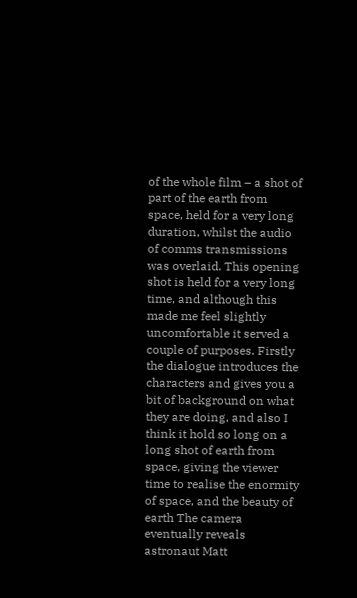of the whole film – a shot of part of the earth from space, held for a very long duration, whilst the audio of comms transmissions was overlaid. This opening shot is held for a very long time, and although this made me feel slightly uncomfortable it served a couple of purposes. Firstly the dialogue introduces the characters and gives you a bit of background on what they are doing, and also I think it hold so long on a long shot of earth from space, giving the viewer time to realise the enormity of space, and the beauty of earth The camera eventually reveals astronaut Matt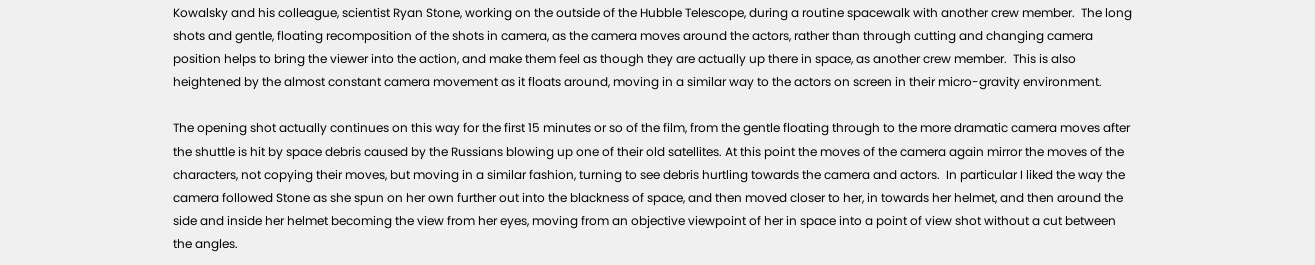Kowalsky and his colleague, scientist Ryan Stone, working on the outside of the Hubble Telescope, during a routine spacewalk with another crew member.  The long shots and gentle, floating recomposition of the shots in camera, as the camera moves around the actors, rather than through cutting and changing camera position helps to bring the viewer into the action, and make them feel as though they are actually up there in space, as another crew member.  This is also heightened by the almost constant camera movement as it floats around, moving in a similar way to the actors on screen in their micro-gravity environment.

The opening shot actually continues on this way for the first 15 minutes or so of the film, from the gentle floating through to the more dramatic camera moves after the shuttle is hit by space debris caused by the Russians blowing up one of their old satellites. At this point the moves of the camera again mirror the moves of the characters, not copying their moves, but moving in a similar fashion, turning to see debris hurtling towards the camera and actors.  In particular I liked the way the camera followed Stone as she spun on her own further out into the blackness of space, and then moved closer to her, in towards her helmet, and then around the side and inside her helmet becoming the view from her eyes, moving from an objective viewpoint of her in space into a point of view shot without a cut between the angles.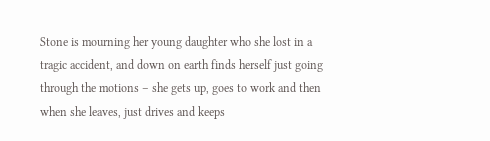Stone is mourning her young daughter who she lost in a tragic accident, and down on earth finds herself just going through the motions – she gets up, goes to work and then when she leaves, just drives and keeps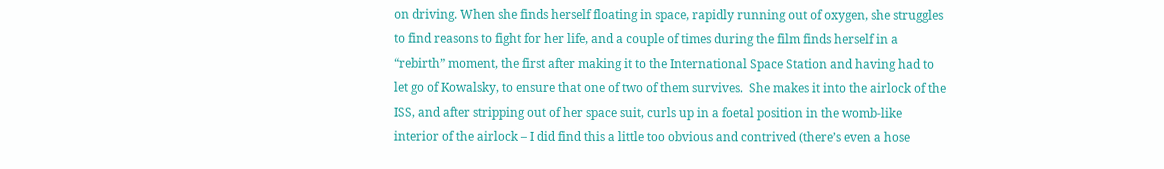on driving. When she finds herself floating in space, rapidly running out of oxygen, she struggles to find reasons to fight for her life, and a couple of times during the film finds herself in a “rebirth” moment, the first after making it to the International Space Station and having had to let go of Kowalsky, to ensure that one of two of them survives.  She makes it into the airlock of the ISS, and after stripping out of her space suit, curls up in a foetal position in the womb-like interior of the airlock – I did find this a little too obvious and contrived (there’s even a hose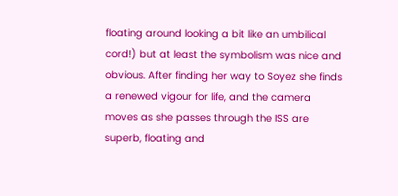floating around looking a bit like an umbilical cord!) but at least the symbolism was nice and obvious. After finding her way to Soyez she finds a renewed vigour for life, and the camera moves as she passes through the ISS are superb, floating and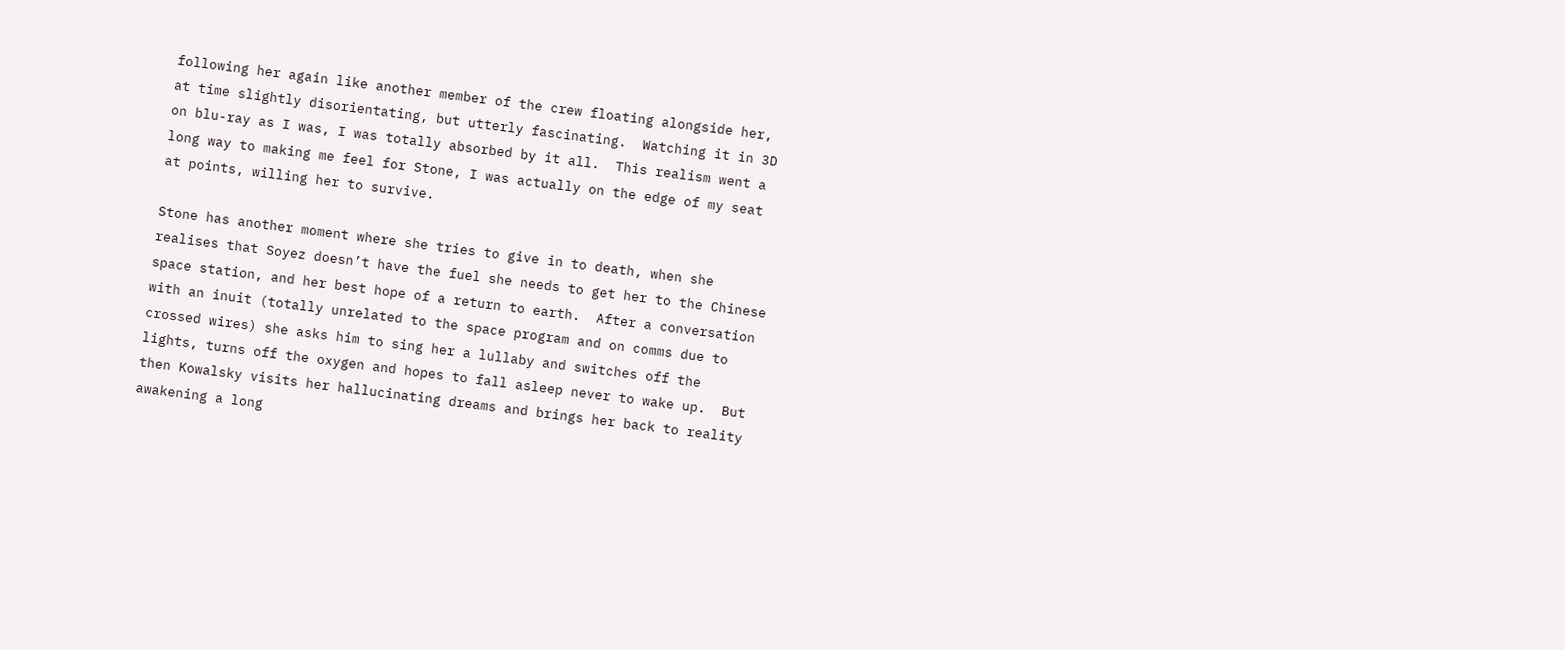following her again like another member of the crew floating alongside her, at time slightly disorientating, but utterly fascinating.  Watching it in 3D on blu-ray as I was, I was totally absorbed by it all.  This realism went a long way to making me feel for Stone, I was actually on the edge of my seat at points, willing her to survive.

Stone has another moment where she tries to give in to death, when she realises that Soyez doesn’t have the fuel she needs to get her to the Chinese space station, and her best hope of a return to earth.  After a conversation with an inuit (totally unrelated to the space program and on comms due to crossed wires) she asks him to sing her a lullaby and switches off the lights, turns off the oxygen and hopes to fall asleep never to wake up.  But then Kowalsky visits her hallucinating dreams and brings her back to reality awakening a long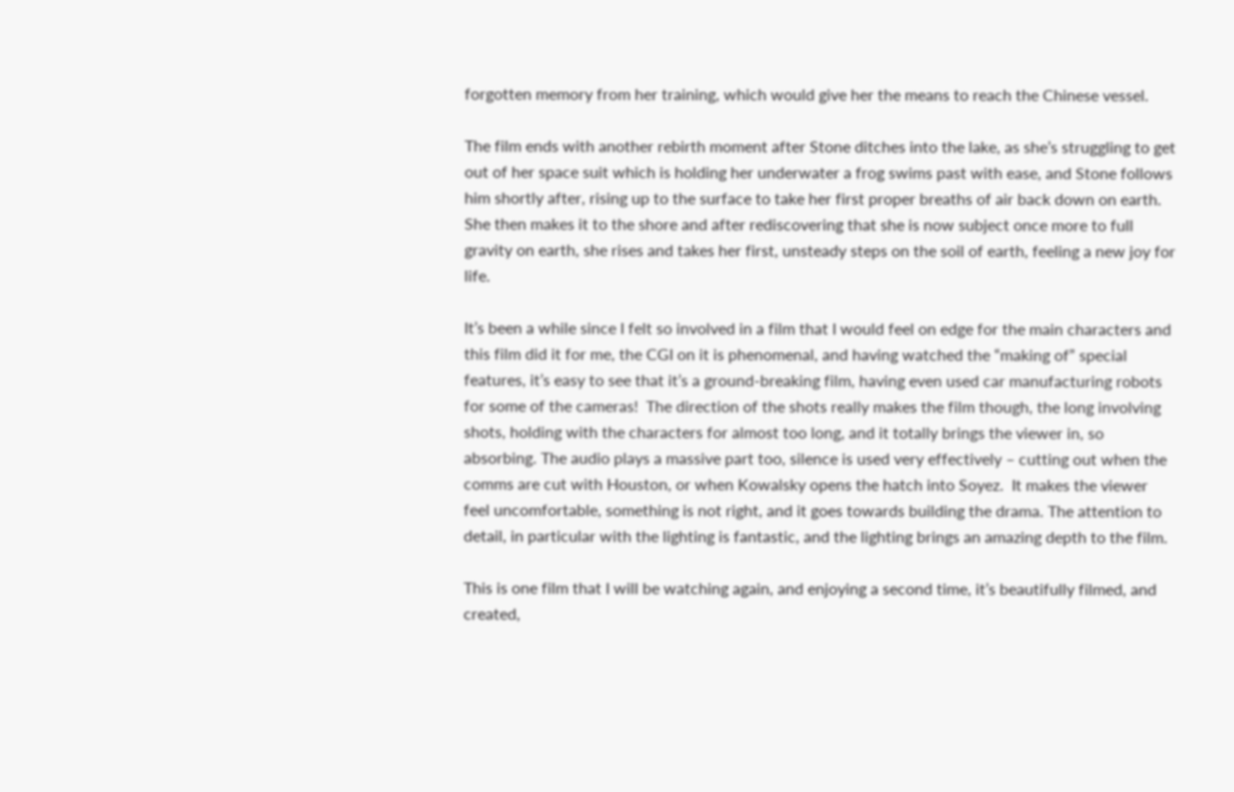forgotten memory from her training, which would give her the means to reach the Chinese vessel.

The film ends with another rebirth moment after Stone ditches into the lake, as she’s struggling to get out of her space suit which is holding her underwater a frog swims past with ease, and Stone follows him shortly after, rising up to the surface to take her first proper breaths of air back down on earth.   She then makes it to the shore and after rediscovering that she is now subject once more to full gravity on earth, she rises and takes her first, unsteady steps on the soil of earth, feeling a new joy for life.

It’s been a while since I felt so involved in a film that I would feel on edge for the main characters and this film did it for me, the CGI on it is phenomenal, and having watched the “making of” special features, it’s easy to see that it’s a ground-breaking film, having even used car manufacturing robots for some of the cameras!  The direction of the shots really makes the film though, the long involving shots, holding with the characters for almost too long, and it totally brings the viewer in, so absorbing. The audio plays a massive part too, silence is used very effectively – cutting out when the comms are cut with Houston, or when Kowalsky opens the hatch into Soyez.  It makes the viewer feel uncomfortable, something is not right, and it goes towards building the drama. The attention to detail, in particular with the lighting is fantastic, and the lighting brings an amazing depth to the film.

This is one film that I will be watching again, and enjoying a second time, it’s beautifully filmed, and created,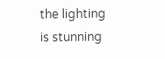the lighting is stunning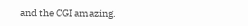and the CGI amazing.